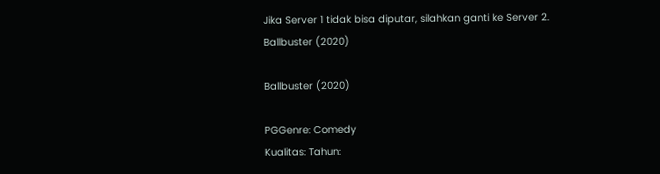Jika Server 1 tidak bisa diputar, silahkan ganti ke Server 2.
Ballbuster (2020)

Ballbuster (2020)

PGGenre: Comedy
Kualitas: Tahun: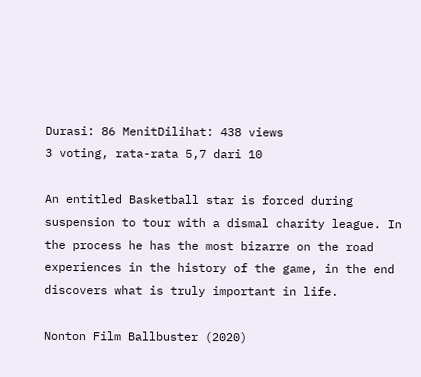Durasi: 86 MenitDilihat: 438 views
3 voting, rata-rata 5,7 dari 10

An entitled Basketball star is forced during suspension to tour with a dismal charity league. In the process he has the most bizarre on the road experiences in the history of the game, in the end discovers what is truly important in life.

Nonton Film Ballbuster (2020)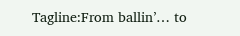Tagline:From ballin’… to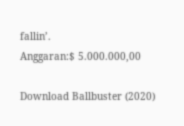fallin’.
Anggaran:$ 5.000.000,00

Download Ballbuster (2020)